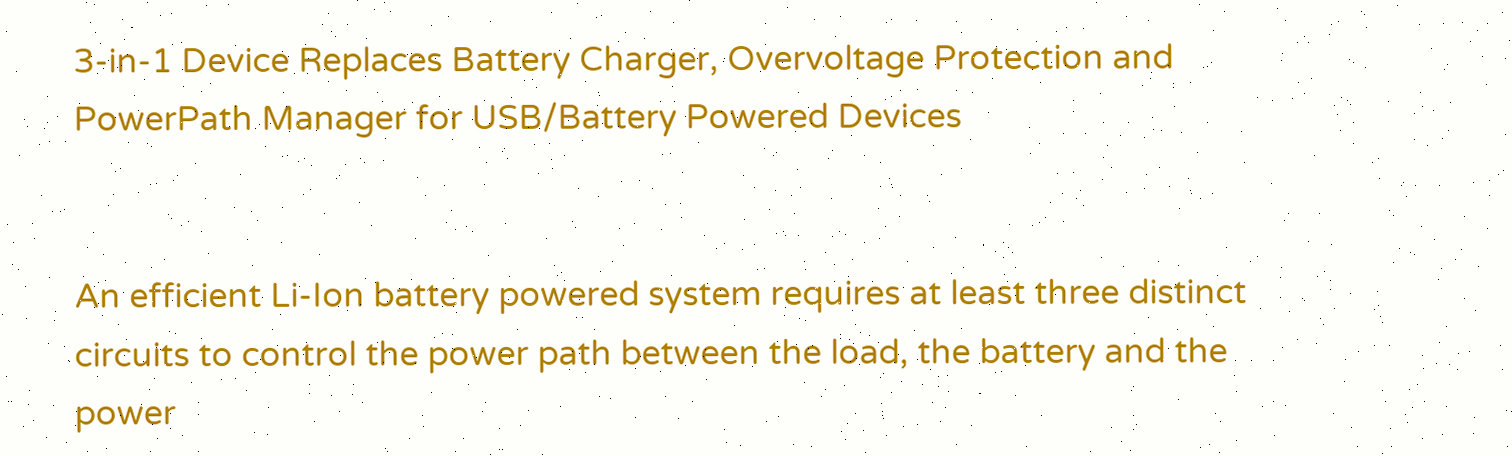3-in-1 Device Replaces Battery Charger, Overvoltage Protection and PowerPath Manager for USB/Battery Powered Devices


An efficient Li-Ion battery powered system requires at least three distinct circuits to control the power path between the load, the battery and the power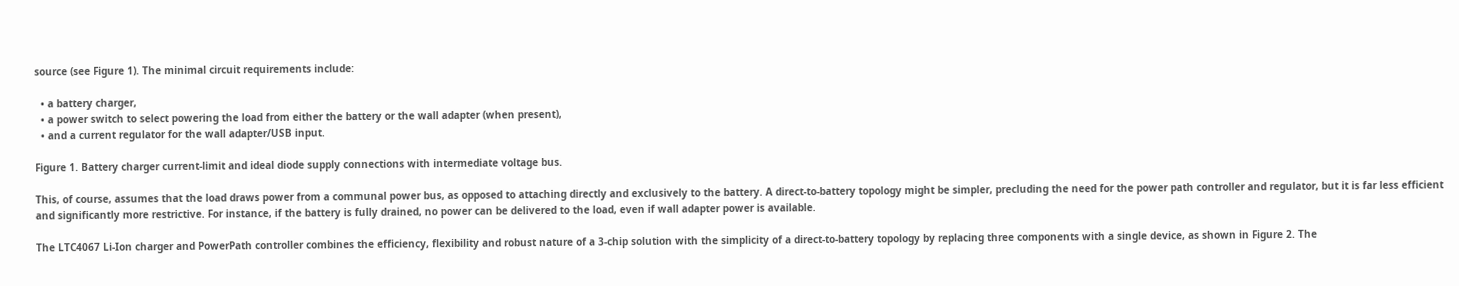source (see Figure 1). The minimal circuit requirements include:

  • a battery charger,
  • a power switch to select powering the load from either the battery or the wall adapter (when present),
  • and a current regulator for the wall adapter/USB input.

Figure 1. Battery charger current-limit and ideal diode supply connections with intermediate voltage bus.

This, of course, assumes that the load draws power from a communal power bus, as opposed to attaching directly and exclusively to the battery. A direct-to-battery topology might be simpler, precluding the need for the power path controller and regulator, but it is far less efficient and significantly more restrictive. For instance, if the battery is fully drained, no power can be delivered to the load, even if wall adapter power is available.

The LTC4067 Li-Ion charger and PowerPath controller combines the efficiency, flexibility and robust nature of a 3-chip solution with the simplicity of a direct-to-battery topology by replacing three components with a single device, as shown in Figure 2. The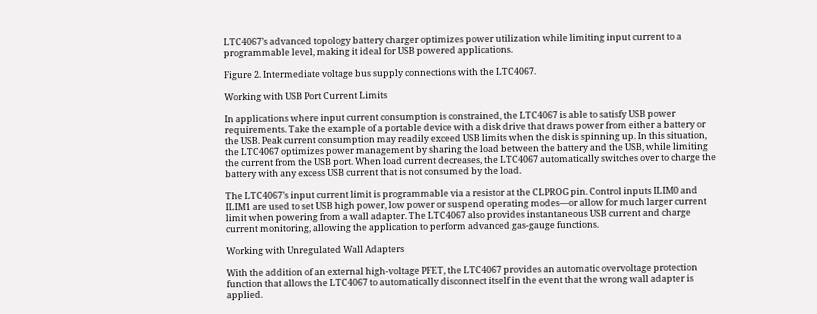LTC4067’s advanced topology battery charger optimizes power utilization while limiting input current to a programmable level, making it ideal for USB powered applications.

Figure 2. Intermediate voltage bus supply connections with the LTC4067.

Working with USB Port Current Limits

In applications where input current consumption is constrained, the LTC4067 is able to satisfy USB power requirements. Take the example of a portable device with a disk drive that draws power from either a battery or the USB. Peak current consumption may readily exceed USB limits when the disk is spinning up. In this situation, the LTC4067 optimizes power management by sharing the load between the battery and the USB, while limiting the current from the USB port. When load current decreases, the LTC4067 automatically switches over to charge the battery with any excess USB current that is not consumed by the load.

The LTC4067’s input current limit is programmable via a resistor at the CLPROG pin. Control inputs ILIM0 and ILIM1 are used to set USB high power, low power or suspend operating modes—or allow for much larger current limit when powering from a wall adapter. The LTC4067 also provides instantaneous USB current and charge current monitoring, allowing the application to perform advanced gas-gauge functions.

Working with Unregulated Wall Adapters

With the addition of an external high-voltage PFET, the LTC4067 provides an automatic overvoltage protection function that allows the LTC4067 to automatically disconnect itself in the event that the wrong wall adapter is applied.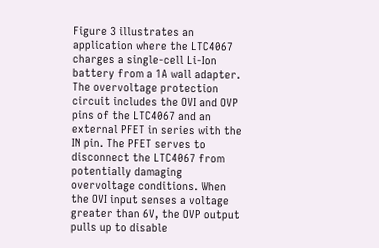Figure 3 illustrates an application where the LTC4067 charges a single-cell Li-Ion battery from a 1A wall adapter. The overvoltage protection circuit includes the OVI and OVP pins of the LTC4067 and an external PFET in series with the IN pin. The PFET serves to disconnect the LTC4067 from potentially damaging overvoltage conditions. When the OVI input senses a voltage greater than 6V, the OVP output pulls up to disable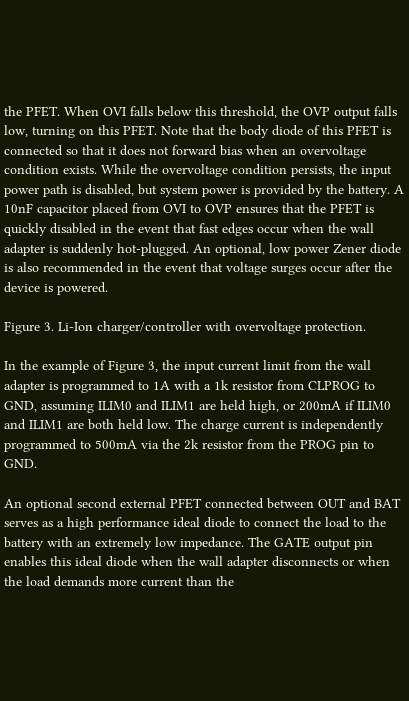the PFET. When OVI falls below this threshold, the OVP output falls low, turning on this PFET. Note that the body diode of this PFET is connected so that it does not forward bias when an overvoltage condition exists. While the overvoltage condition persists, the input power path is disabled, but system power is provided by the battery. A 10nF capacitor placed from OVI to OVP ensures that the PFET is quickly disabled in the event that fast edges occur when the wall adapter is suddenly hot-plugged. An optional, low power Zener diode is also recommended in the event that voltage surges occur after the device is powered.

Figure 3. Li-Ion charger/controller with overvoltage protection.

In the example of Figure 3, the input current limit from the wall adapter is programmed to 1A with a 1k resistor from CLPROG to GND, assuming ILIM0 and ILIM1 are held high, or 200mA if ILIM0 and ILIM1 are both held low. The charge current is independently programmed to 500mA via the 2k resistor from the PROG pin to GND.

An optional second external PFET connected between OUT and BAT serves as a high performance ideal diode to connect the load to the battery with an extremely low impedance. The GATE output pin enables this ideal diode when the wall adapter disconnects or when the load demands more current than the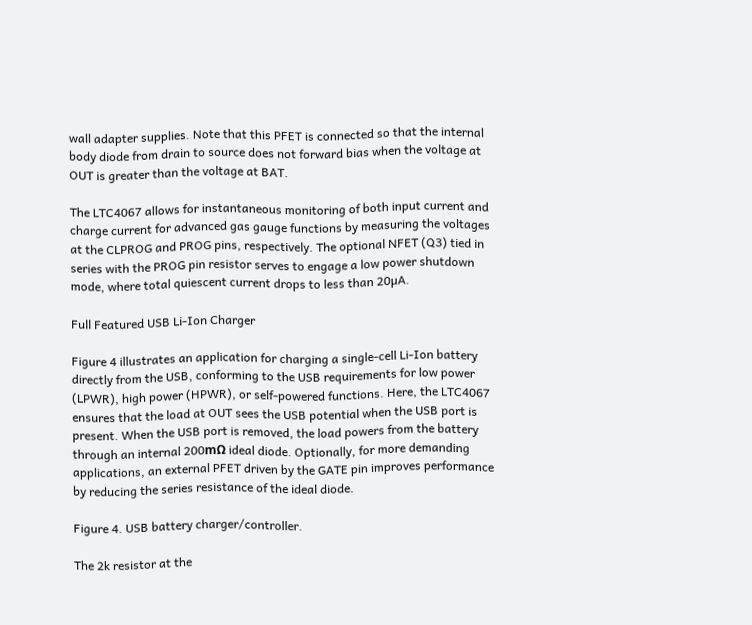wall adapter supplies. Note that this PFET is connected so that the internal body diode from drain to source does not forward bias when the voltage at OUT is greater than the voltage at BAT.

The LTC4067 allows for instantaneous monitoring of both input current and charge current for advanced gas gauge functions by measuring the voltages at the CLPROG and PROG pins, respectively. The optional NFET (Q3) tied in series with the PROG pin resistor serves to engage a low power shutdown mode, where total quiescent current drops to less than 20µA.

Full Featured USB Li-Ion Charger

Figure 4 illustrates an application for charging a single-cell Li-Ion battery directly from the USB, conforming to the USB requirements for low power (LPWR), high power (HPWR), or self-powered functions. Here, the LTC4067 ensures that the load at OUT sees the USB potential when the USB port is present. When the USB port is removed, the load powers from the battery through an internal 200mΩ ideal diode. Optionally, for more demanding applications, an external PFET driven by the GATE pin improves performance by reducing the series resistance of the ideal diode.

Figure 4. USB battery charger/controller.

The 2k resistor at the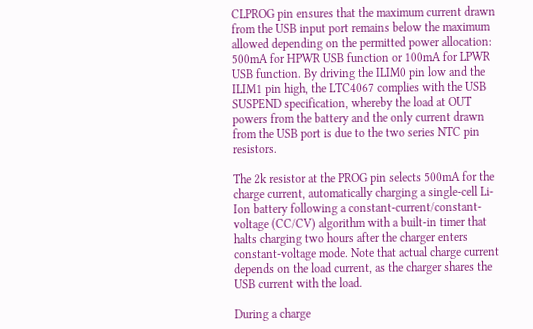CLPROG pin ensures that the maximum current drawn from the USB input port remains below the maximum allowed depending on the permitted power allocation: 500mA for HPWR USB function or 100mA for LPWR USB function. By driving the ILIM0 pin low and the ILIM1 pin high, the LTC4067 complies with the USB SUSPEND specification, whereby the load at OUT powers from the battery and the only current drawn from the USB port is due to the two series NTC pin resistors.

The 2k resistor at the PROG pin selects 500mA for the charge current, automatically charging a single-cell Li-Ion battery following a constant-current/constant-voltage (CC/CV) algorithm with a built-in timer that halts charging two hours after the charger enters constant-voltage mode. Note that actual charge current depends on the load current, as the charger shares the USB current with the load.

During a charge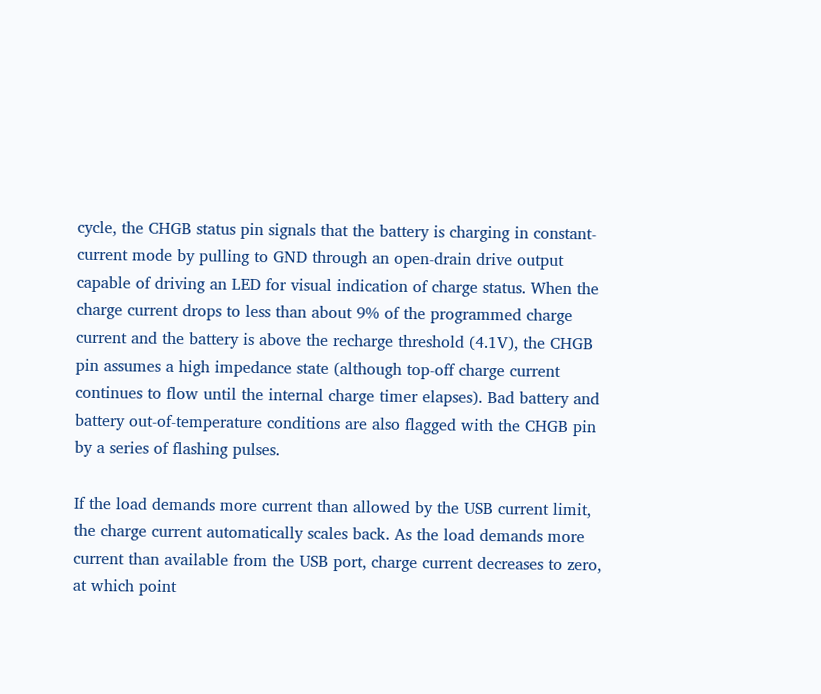cycle, the CHGB status pin signals that the battery is charging in constant-current mode by pulling to GND through an open-drain drive output capable of driving an LED for visual indication of charge status. When the charge current drops to less than about 9% of the programmed charge current and the battery is above the recharge threshold (4.1V), the CHGB pin assumes a high impedance state (although top-off charge current continues to flow until the internal charge timer elapses). Bad battery and battery out-of-temperature conditions are also flagged with the CHGB pin by a series of flashing pulses.

If the load demands more current than allowed by the USB current limit, the charge current automatically scales back. As the load demands more current than available from the USB port, charge current decreases to zero, at which point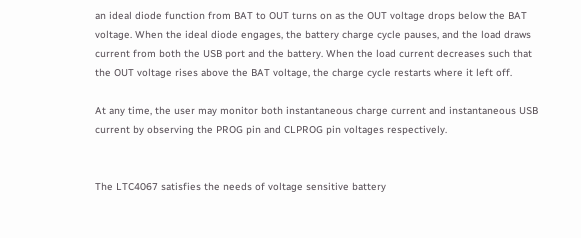an ideal diode function from BAT to OUT turns on as the OUT voltage drops below the BAT voltage. When the ideal diode engages, the battery charge cycle pauses, and the load draws current from both the USB port and the battery. When the load current decreases such that the OUT voltage rises above the BAT voltage, the charge cycle restarts where it left off.

At any time, the user may monitor both instantaneous charge current and instantaneous USB current by observing the PROG pin and CLPROG pin voltages respectively.


The LTC4067 satisfies the needs of voltage sensitive battery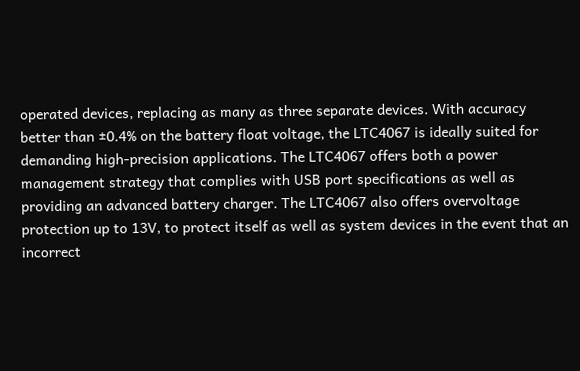operated devices, replacing as many as three separate devices. With accuracy better than ±0.4% on the battery float voltage, the LTC4067 is ideally suited for demanding high-precision applications. The LTC4067 offers both a power management strategy that complies with USB port specifications as well as providing an advanced battery charger. The LTC4067 also offers overvoltage protection up to 13V, to protect itself as well as system devices in the event that an incorrect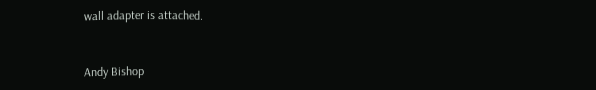wall adapter is attached.



Andy Bishop